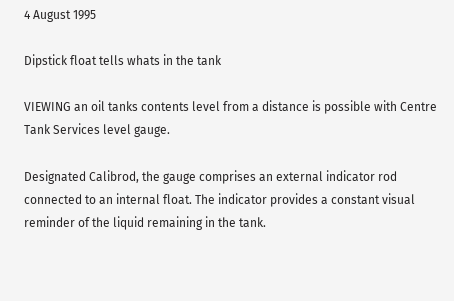4 August 1995

Dipstick float tells whats in the tank

VIEWING an oil tanks contents level from a distance is possible with Centre Tank Services level gauge.

Designated Calibrod, the gauge comprises an external indicator rod connected to an internal float. The indicator provides a constant visual reminder of the liquid remaining in the tank.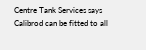Centre Tank Services says Calibrod can be fitted to all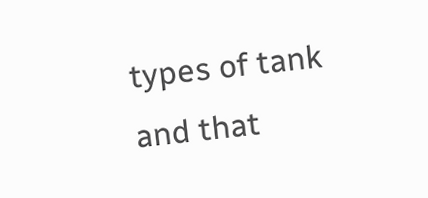types of tank and that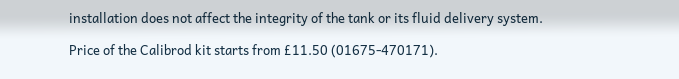installation does not affect the integrity of the tank or its fluid delivery system.

Price of the Calibrod kit starts from £11.50 (01675-470171).